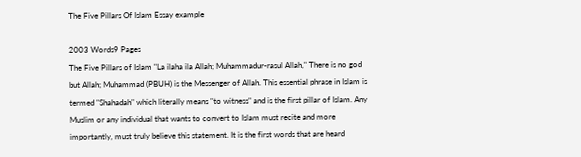The Five Pillars Of Islam Essay example

2003 Words9 Pages
The Five Pillars of Islam "La ilaha ila Allah; Muhammadur-rasul Allah," There is no god but Allah; Muhammad (PBUH) is the Messenger of Allah. This essential phrase in Islam is termed "Shahadah" which literally means "to witness" and is the first pillar of Islam. Any Muslim or any individual that wants to convert to Islam must recite and more importantly, must truly believe this statement. It is the first words that are heard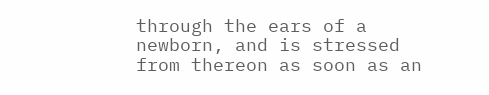through the ears of a newborn, and is stressed from thereon as soon as an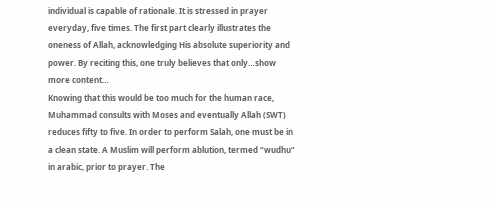individual is capable of rationale. It is stressed in prayer everyday, five times. The first part clearly illustrates the oneness of Allah, acknowledging His absolute superiority and power. By reciting this, one truly believes that only…show more content…
Knowing that this would be too much for the human race, Muhammad consults with Moses and eventually Allah (SWT) reduces fifty to five. In order to perform Salah, one must be in a clean state. A Muslim will perform ablution, termed “wudhu” in arabic, prior to prayer. The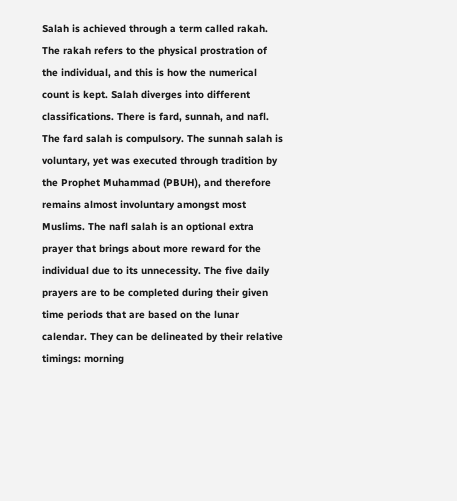Salah is achieved through a term called rakah. The rakah refers to the physical prostration of the individual, and this is how the numerical count is kept. Salah diverges into different classifications. There is fard, sunnah, and nafl. The fard salah is compulsory. The sunnah salah is voluntary, yet was executed through tradition by the Prophet Muhammad (PBUH), and therefore remains almost involuntary amongst most Muslims. The nafl salah is an optional extra prayer that brings about more reward for the individual due to its unnecessity. The five daily prayers are to be completed during their given time periods that are based on the lunar calendar. They can be delineated by their relative timings: morning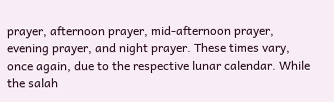prayer, afternoon prayer, mid-afternoon prayer, evening prayer, and night prayer. These times vary, once again, due to the respective lunar calendar. While the salah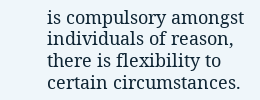is compulsory amongst individuals of reason, there is flexibility to certain circumstances.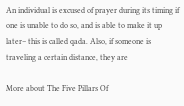An individual is excused of prayer during its timing if one is unable to do so, and is able to make it up later– this is called qada. Also, if someone is traveling a certain distance, they are

More about The Five Pillars Of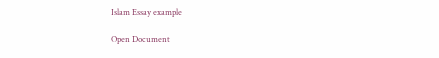Islam Essay example

Open Document